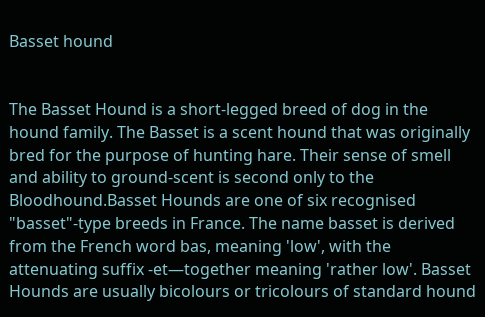Basset hound


The Basset Hound is a short-legged breed of dog in the hound family. The Basset is a scent hound that was originally bred for the purpose of hunting hare. Their sense of smell and ability to ground-scent is second only to the Bloodhound.Basset Hounds are one of six recognised "basset"-type breeds in France. The name basset is derived from the French word bas, meaning 'low', with the attenuating suffix -et—together meaning 'rather low'. Basset Hounds are usually bicolours or tricolours of standard hound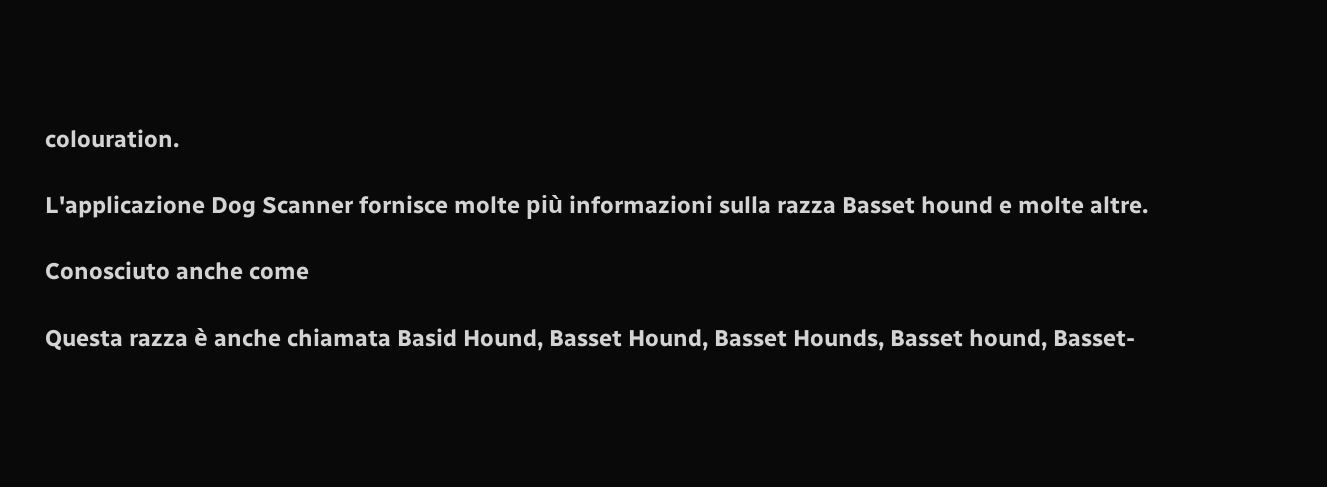colouration.

L'applicazione Dog Scanner fornisce molte più informazioni sulla razza Basset hound e molte altre.

Conosciuto anche come

Questa razza è anche chiamata Basid Hound, Basset Hound, Basset Hounds, Basset hound, Basset-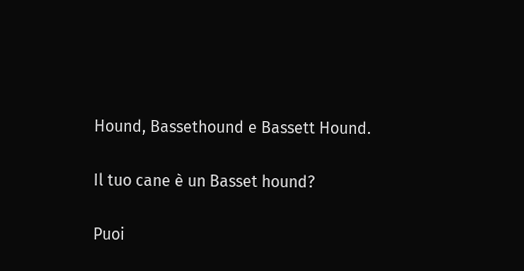Hound, Bassethound e Bassett Hound.

Il tuo cane è un Basset hound?

Puoi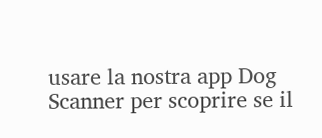usare la nostra app Dog Scanner per scoprire se il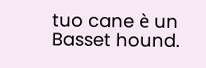tuo cane è un Basset hound.